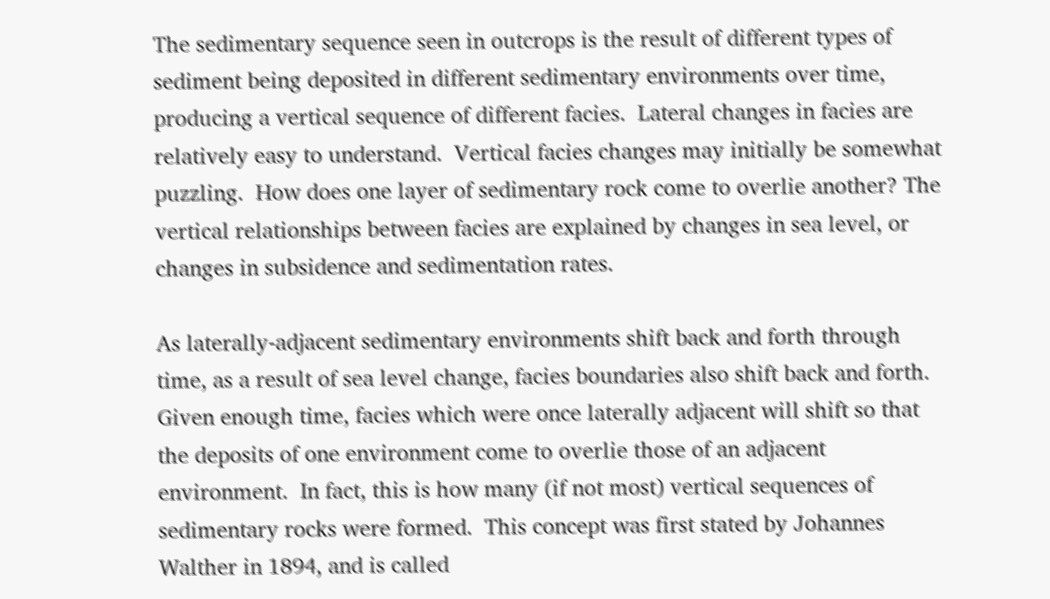The sedimentary sequence seen in outcrops is the result of different types of sediment being deposited in different sedimentary environments over time, producing a vertical sequence of different facies.  Lateral changes in facies are relatively easy to understand.  Vertical facies changes may initially be somewhat puzzling.  How does one layer of sedimentary rock come to overlie another? The vertical relationships between facies are explained by changes in sea level, or changes in subsidence and sedimentation rates.

As laterally-adjacent sedimentary environments shift back and forth through time, as a result of sea level change, facies boundaries also shift back and forth. Given enough time, facies which were once laterally adjacent will shift so that the deposits of one environment come to overlie those of an adjacent environment.  In fact, this is how many (if not most) vertical sequences of sedimentary rocks were formed.  This concept was first stated by Johannes Walther in 1894, and is called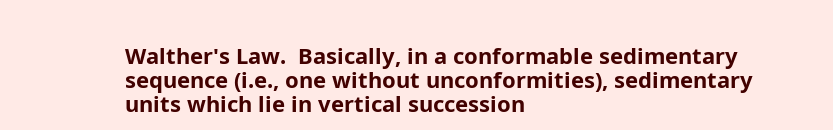Walther's Law.  Basically, in a conformable sedimentary sequence (i.e., one without unconformities), sedimentary units which lie in vertical succession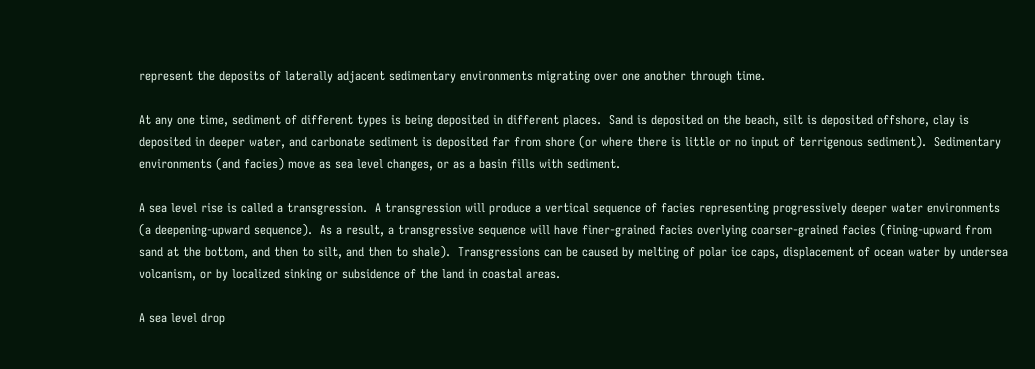represent the deposits of laterally adjacent sedimentary environments migrating over one another through time.

At any one time, sediment of different types is being deposited in different places.  Sand is deposited on the beach, silt is deposited offshore, clay is deposited in deeper water, and carbonate sediment is deposited far from shore (or where there is little or no input of terrigenous sediment).  Sedimentary environments (and facies) move as sea level changes, or as a basin fills with sediment.

A sea level rise is called a transgression.  A transgression will produce a vertical sequence of facies representing progressively deeper water environments (a deepening-upward sequence).  As a result, a transgressive sequence will have finer-grained facies overlying coarser-grained facies (fining-upward from sand at the bottom, and then to silt, and then to shale).  Transgressions can be caused by melting of polar ice caps, displacement of ocean water by undersea volcanism, or by localized sinking or subsidence of the land in coastal areas.

A sea level drop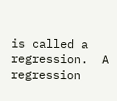is called a regression.  A regression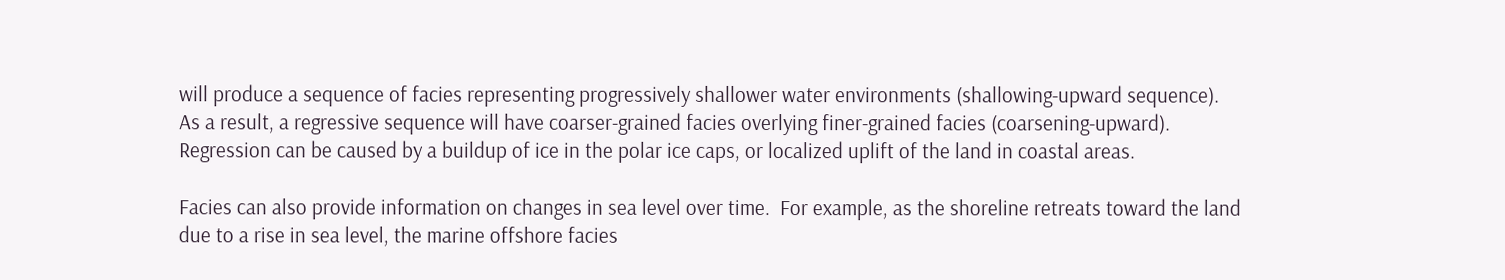will produce a sequence of facies representing progressively shallower water environments (shallowing-upward sequence).  As a result, a regressive sequence will have coarser-grained facies overlying finer-grained facies (coarsening-upward).  Regression can be caused by a buildup of ice in the polar ice caps, or localized uplift of the land in coastal areas.

Facies can also provide information on changes in sea level over time.  For example, as the shoreline retreats toward the land due to a rise in sea level, the marine offshore facies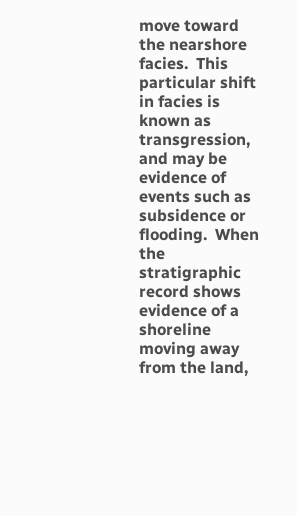move toward the nearshore facies.  This particular shift in facies is known as transgression, and may be evidence of events such as subsidence or flooding.  When the stratigraphic record shows evidence of a shoreline moving away from the land,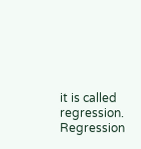it is called regression. Regression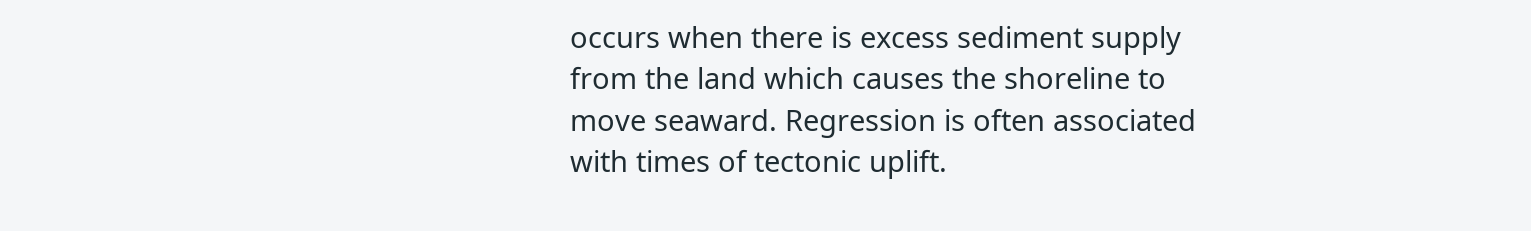occurs when there is excess sediment supply from the land which causes the shoreline to move seaward. Regression is often associated with times of tectonic uplift.